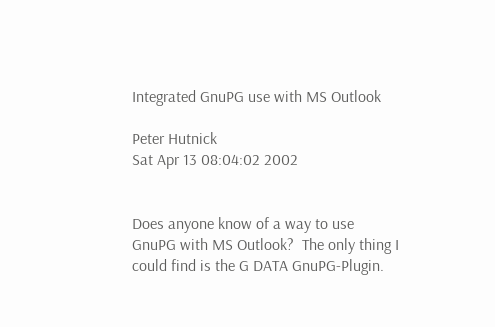Integrated GnuPG use with MS Outlook

Peter Hutnick
Sat Apr 13 08:04:02 2002


Does anyone know of a way to use GnuPG with MS Outlook?  The only thing I
could find is the G DATA GnuPG-Plugin.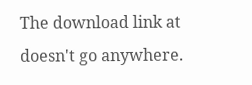The download link at doesn't go anywhere.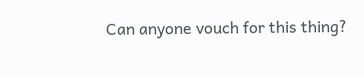Can anyone vouch for this thing?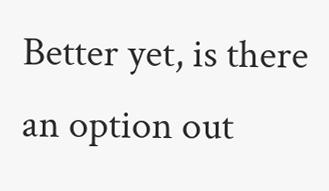Better yet, is there an option out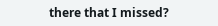there that I missed?